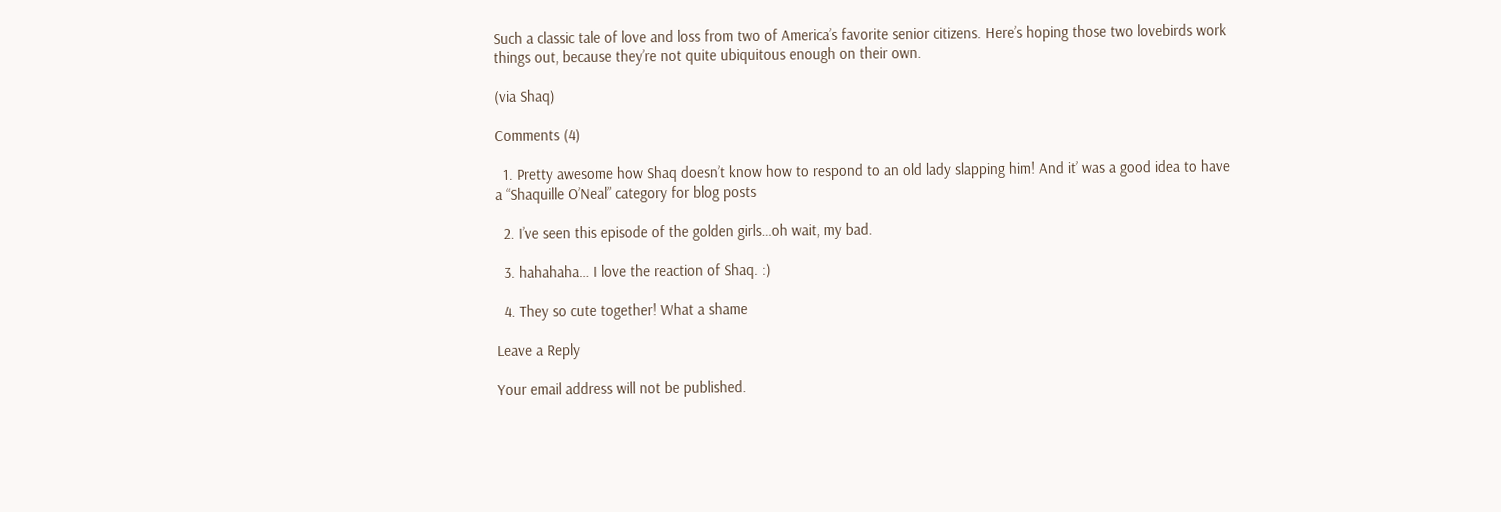Such a classic tale of love and loss from two of America’s favorite senior citizens. Here’s hoping those two lovebirds work things out, because they’re not quite ubiquitous enough on their own.

(via Shaq)

Comments (4)

  1. Pretty awesome how Shaq doesn’t know how to respond to an old lady slapping him! And it’ was a good idea to have a “Shaquille O’Neal” category for blog posts

  2. I’ve seen this episode of the golden girls…oh wait, my bad.

  3. hahahaha… I love the reaction of Shaq. :)

  4. They so cute together! What a shame

Leave a Reply

Your email address will not be published.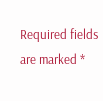Required fields are marked *